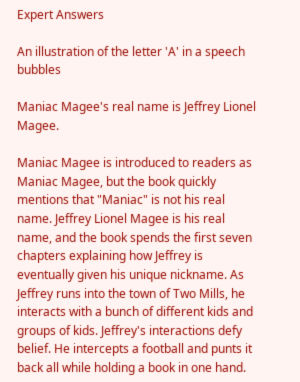Expert Answers

An illustration of the letter 'A' in a speech bubbles

Maniac Magee's real name is Jeffrey Lionel Magee.

Maniac Magee is introduced to readers as Maniac Magee, but the book quickly mentions that "Maniac" is not his real name. Jeffrey Lionel Magee is his real name, and the book spends the first seven chapters explaining how Jeffrey is eventually given his unique nickname. As Jeffrey runs into the town of Two Mills, he interacts with a bunch of different kids and groups of kids. Jeffrey's interactions defy belief. He intercepts a football and punts it back all while holding a book in one hand.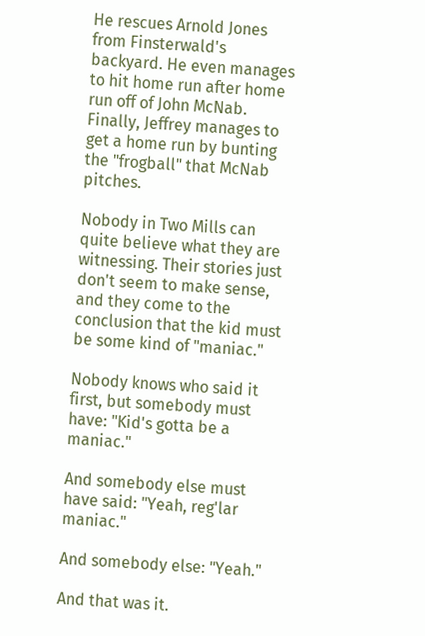He rescues Arnold Jones from Finsterwald's backyard. He even manages to hit home run after home run off of John McNab. Finally, Jeffrey manages to get a home run by bunting the "frogball" that McNab pitches.

Nobody in Two Mills can quite believe what they are witnessing. Their stories just don't seem to make sense, and they come to the conclusion that the kid must be some kind of "maniac."

Nobody knows who said it first, but somebody must have: "Kid's gotta be a maniac."

And somebody else must have said: "Yeah, reg'lar maniac."

And somebody else: "Yeah."

And that was it.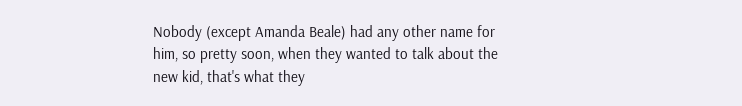Nobody (except Amanda Beale) had any other name for him, so pretty soon, when they wanted to talk about the new kid, that's what they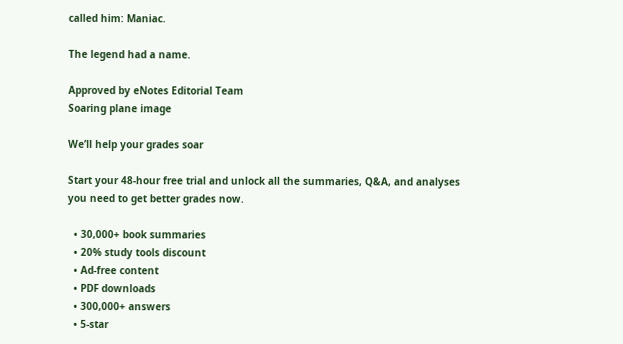called him: Maniac.

The legend had a name.

Approved by eNotes Editorial Team
Soaring plane image

We’ll help your grades soar

Start your 48-hour free trial and unlock all the summaries, Q&A, and analyses you need to get better grades now.

  • 30,000+ book summaries
  • 20% study tools discount
  • Ad-free content
  • PDF downloads
  • 300,000+ answers
  • 5-star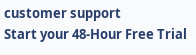customer support
Start your 48-Hour Free Trial